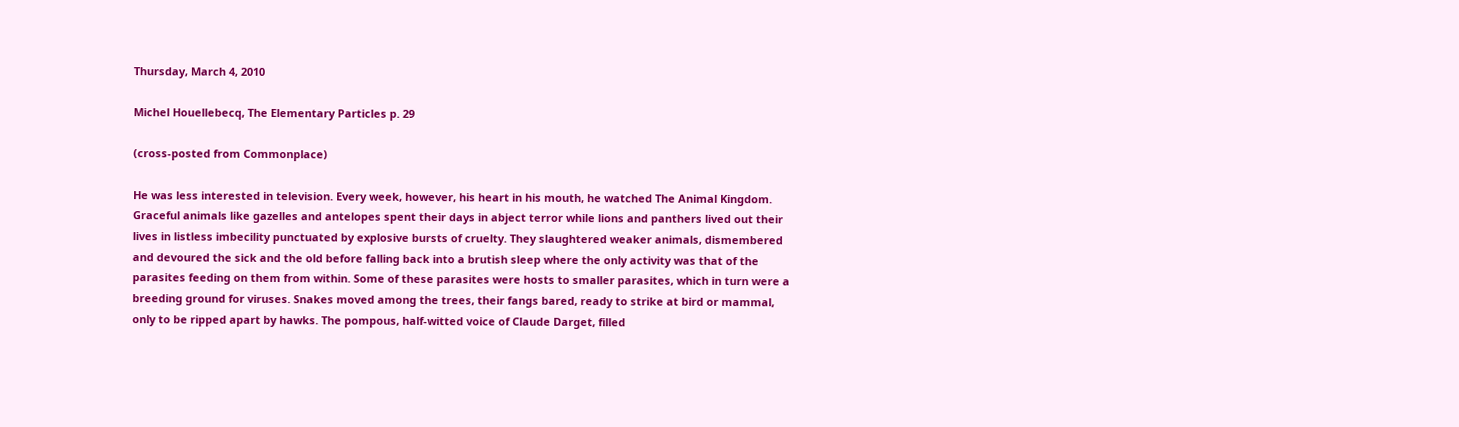Thursday, March 4, 2010

Michel Houellebecq, The Elementary Particles p. 29

(cross-posted from Commonplace)

He was less interested in television. Every week, however, his heart in his mouth, he watched The Animal Kingdom. Graceful animals like gazelles and antelopes spent their days in abject terror while lions and panthers lived out their lives in listless imbecility punctuated by explosive bursts of cruelty. They slaughtered weaker animals, dismembered and devoured the sick and the old before falling back into a brutish sleep where the only activity was that of the parasites feeding on them from within. Some of these parasites were hosts to smaller parasites, which in turn were a breeding ground for viruses. Snakes moved among the trees, their fangs bared, ready to strike at bird or mammal, only to be ripped apart by hawks. The pompous, half-witted voice of Claude Darget, filled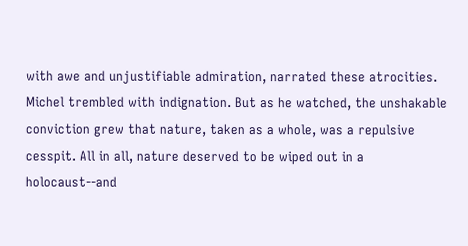with awe and unjustifiable admiration, narrated these atrocities. Michel trembled with indignation. But as he watched, the unshakable conviction grew that nature, taken as a whole, was a repulsive cesspit. All in all, nature deserved to be wiped out in a holocaust--and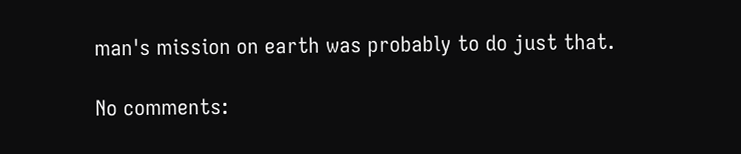man's mission on earth was probably to do just that.

No comments: